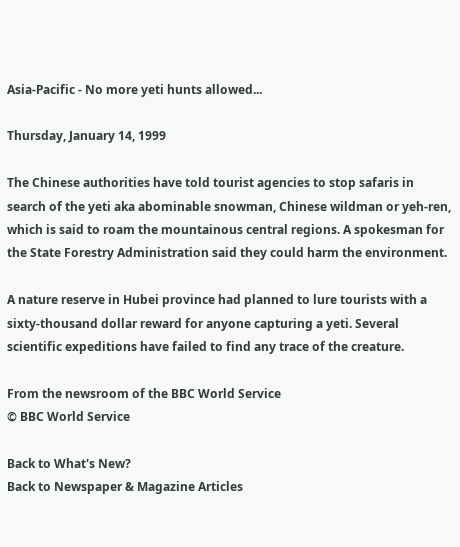Asia-Pacific - No more yeti hunts allowed...

Thursday, January 14, 1999

The Chinese authorities have told tourist agencies to stop safaris in search of the yeti aka abominable snowman, Chinese wildman or yeh-ren, which is said to roam the mountainous central regions. A spokesman for the State Forestry Administration said they could harm the environment.

A nature reserve in Hubei province had planned to lure tourists with a sixty-thousand dollar reward for anyone capturing a yeti. Several scientific expeditions have failed to find any trace of the creature.

From the newsroom of the BBC World Service
© BBC World Service

Back to What's New?
Back to Newspaper & Magazine Articles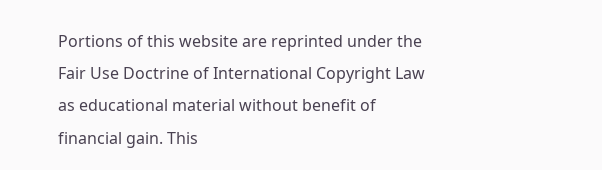Portions of this website are reprinted under the Fair Use Doctrine of International Copyright Law as educational material without benefit of financial gain. This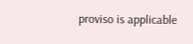proviso is applicable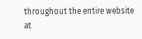throughout the entire website at